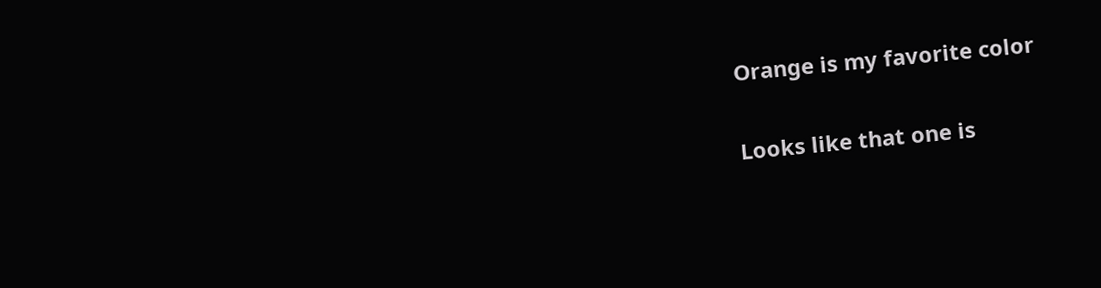Orange is my favorite color

Looks like that one is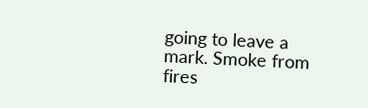going to leave a mark. Smoke from fires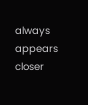always appears closer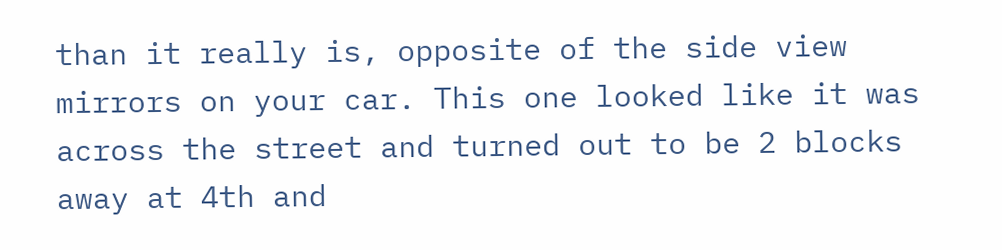than it really is, opposite of the side view mirrors on your car. This one looked like it was across the street and turned out to be 2 blocks away at 4th and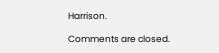Harrison.

Comments are closed.